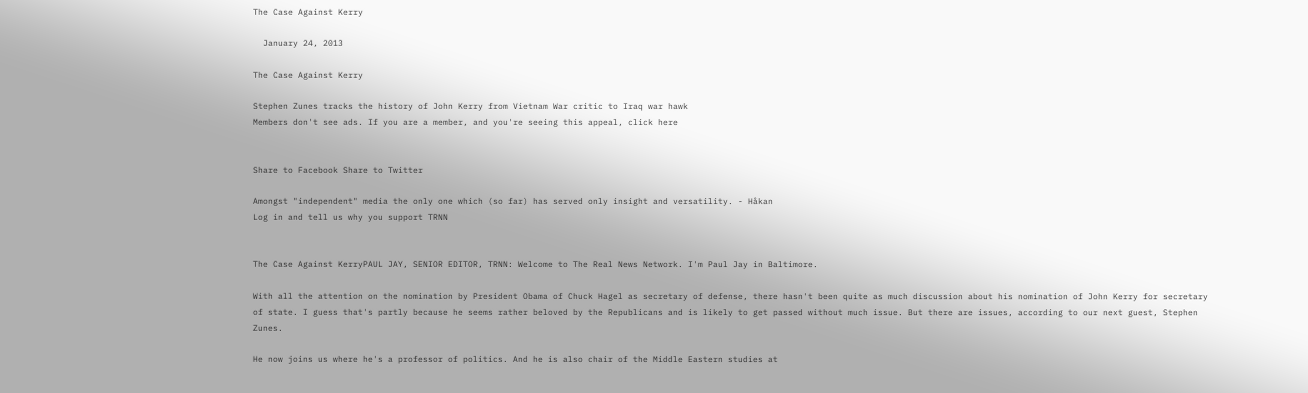The Case Against Kerry

  January 24, 2013

The Case Against Kerry

Stephen Zunes tracks the history of John Kerry from Vietnam War critic to Iraq war hawk
Members don't see ads. If you are a member, and you're seeing this appeal, click here


Share to Facebook Share to Twitter

Amongst "independent" media the only one which (so far) has served only insight and versatility. - Håkan
Log in and tell us why you support TRNN


The Case Against KerryPAUL JAY, SENIOR EDITOR, TRNN: Welcome to The Real News Network. I'm Paul Jay in Baltimore.

With all the attention on the nomination by President Obama of Chuck Hagel as secretary of defense, there hasn't been quite as much discussion about his nomination of John Kerry for secretary of state. I guess that's partly because he seems rather beloved by the Republicans and is likely to get passed without much issue. But there are issues, according to our next guest, Stephen Zunes.

He now joins us where he's a professor of politics. And he is also chair of the Middle Eastern studies at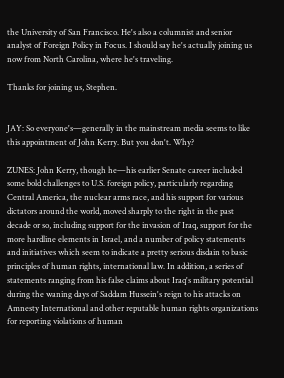the University of San Francisco. He's also a columnist and senior analyst of Foreign Policy in Focus. I should say he's actually joining us now from North Carolina, where he's traveling.

Thanks for joining us, Stephen.


JAY: So everyone's—generally in the mainstream media seems to like this appointment of John Kerry. But you don't. Why?

ZUNES: John Kerry, though he—his earlier Senate career included some bold challenges to U.S. foreign policy, particularly regarding Central America, the nuclear arms race, and his support for various dictators around the world, moved sharply to the right in the past decade or so, including support for the invasion of Iraq, support for the more hardline elements in Israel, and a number of policy statements and initiatives which seem to indicate a pretty serious disdain to basic principles of human rights, international law. In addition, a series of statements ranging from his false claims about Iraq's military potential during the waning days of Saddam Hussein's reign to his attacks on Amnesty International and other reputable human rights organizations for reporting violations of human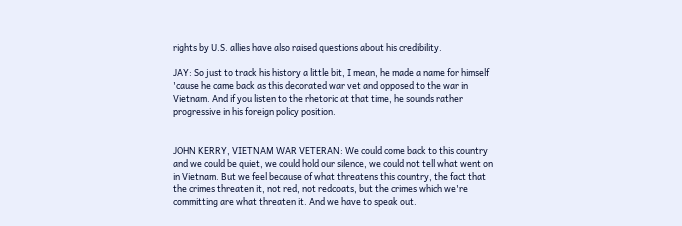rights by U.S. allies have also raised questions about his credibility.

JAY: So just to track his history a little bit, I mean, he made a name for himself 'cause he came back as this decorated war vet and opposed to the war in Vietnam. And if you listen to the rhetoric at that time, he sounds rather progressive in his foreign policy position.


JOHN KERRY, VIETNAM WAR VETERAN: We could come back to this country and we could be quiet, we could hold our silence, we could not tell what went on in Vietnam. But we feel because of what threatens this country, the fact that the crimes threaten it, not red, not redcoats, but the crimes which we're committing are what threaten it. And we have to speak out.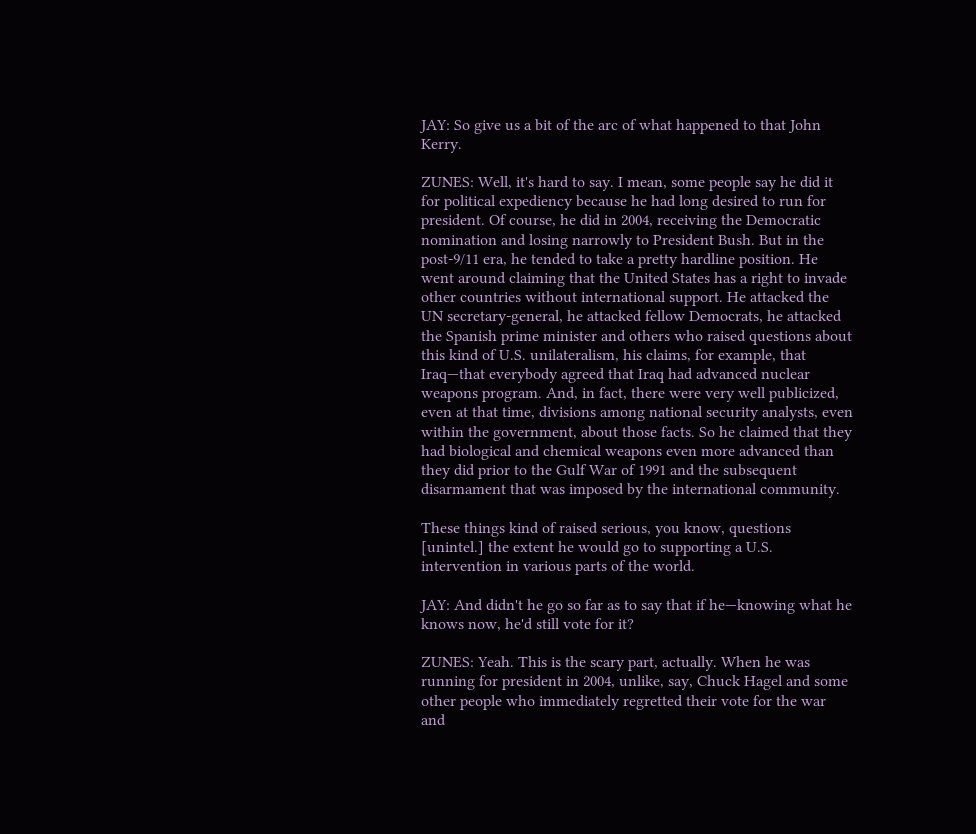JAY: So give us a bit of the arc of what happened to that John Kerry.

ZUNES: Well, it's hard to say. I mean, some people say he did it for political expediency because he had long desired to run for president. Of course, he did in 2004, receiving the Democratic nomination and losing narrowly to President Bush. But in the post-9/11 era, he tended to take a pretty hardline position. He went around claiming that the United States has a right to invade other countries without international support. He attacked the UN secretary-general, he attacked fellow Democrats, he attacked the Spanish prime minister and others who raised questions about this kind of U.S. unilateralism, his claims, for example, that Iraq—that everybody agreed that Iraq had advanced nuclear weapons program. And, in fact, there were very well publicized, even at that time, divisions among national security analysts, even within the government, about those facts. So he claimed that they had biological and chemical weapons even more advanced than they did prior to the Gulf War of 1991 and the subsequent disarmament that was imposed by the international community.

These things kind of raised serious, you know, questions [unintel.] the extent he would go to supporting a U.S. intervention in various parts of the world.

JAY: And didn't he go so far as to say that if he—knowing what he knows now, he'd still vote for it?

ZUNES: Yeah. This is the scary part, actually. When he was running for president in 2004, unlike, say, Chuck Hagel and some other people who immediately regretted their vote for the war and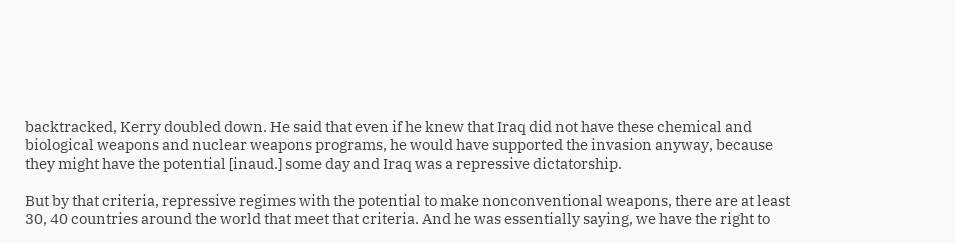backtracked, Kerry doubled down. He said that even if he knew that Iraq did not have these chemical and biological weapons and nuclear weapons programs, he would have supported the invasion anyway, because they might have the potential [inaud.] some day and Iraq was a repressive dictatorship.

But by that criteria, repressive regimes with the potential to make nonconventional weapons, there are at least 30, 40 countries around the world that meet that criteria. And he was essentially saying, we have the right to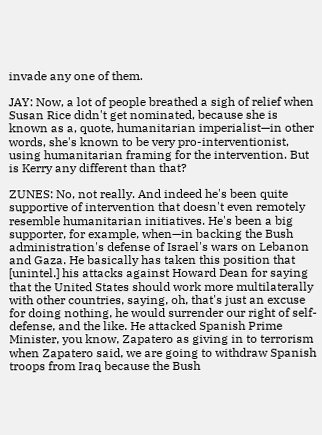invade any one of them.

JAY: Now, a lot of people breathed a sigh of relief when Susan Rice didn't get nominated, because she is known as a, quote, humanitarian imperialist—in other words, she's known to be very pro-interventionist, using humanitarian framing for the intervention. But is Kerry any different than that?

ZUNES: No, not really. And indeed he's been quite supportive of intervention that doesn't even remotely resemble humanitarian initiatives. He's been a big supporter, for example, when—in backing the Bush administration's defense of Israel's wars on Lebanon and Gaza. He basically has taken this position that [unintel.] his attacks against Howard Dean for saying that the United States should work more multilaterally with other countries, saying, oh, that's just an excuse for doing nothing, he would surrender our right of self-defense, and the like. He attacked Spanish Prime Minister, you know, Zapatero as giving in to terrorism when Zapatero said, we are going to withdraw Spanish troops from Iraq because the Bush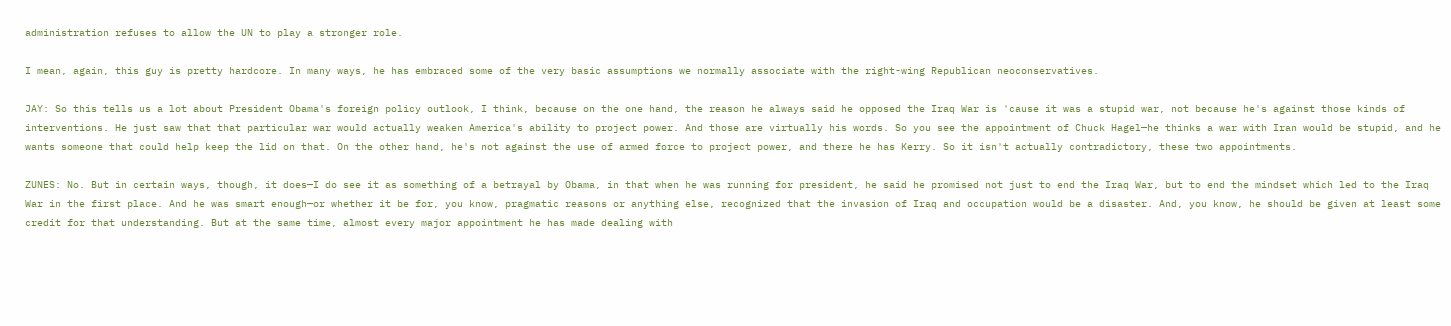administration refuses to allow the UN to play a stronger role.

I mean, again, this guy is pretty hardcore. In many ways, he has embraced some of the very basic assumptions we normally associate with the right-wing Republican neoconservatives.

JAY: So this tells us a lot about President Obama's foreign policy outlook, I think, because on the one hand, the reason he always said he opposed the Iraq War is 'cause it was a stupid war, not because he's against those kinds of interventions. He just saw that that particular war would actually weaken America's ability to project power. And those are virtually his words. So you see the appointment of Chuck Hagel—he thinks a war with Iran would be stupid, and he wants someone that could help keep the lid on that. On the other hand, he's not against the use of armed force to project power, and there he has Kerry. So it isn't actually contradictory, these two appointments.

ZUNES: No. But in certain ways, though, it does—I do see it as something of a betrayal by Obama, in that when he was running for president, he said he promised not just to end the Iraq War, but to end the mindset which led to the Iraq War in the first place. And he was smart enough—or whether it be for, you know, pragmatic reasons or anything else, recognized that the invasion of Iraq and occupation would be a disaster. And, you know, he should be given at least some credit for that understanding. But at the same time, almost every major appointment he has made dealing with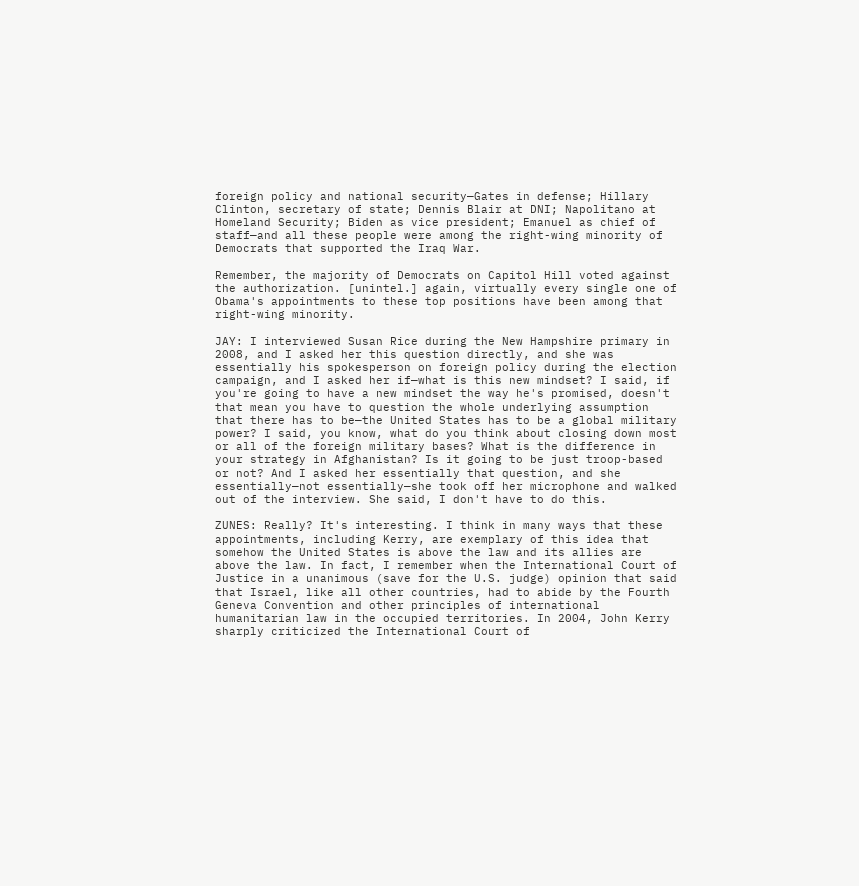foreign policy and national security—Gates in defense; Hillary Clinton, secretary of state; Dennis Blair at DNI; Napolitano at Homeland Security; Biden as vice president; Emanuel as chief of staff—and all these people were among the right-wing minority of Democrats that supported the Iraq War.

Remember, the majority of Democrats on Capitol Hill voted against the authorization. [unintel.] again, virtually every single one of Obama's appointments to these top positions have been among that right-wing minority.

JAY: I interviewed Susan Rice during the New Hampshire primary in 2008, and I asked her this question directly, and she was essentially his spokesperson on foreign policy during the election campaign, and I asked her if—what is this new mindset? I said, if you're going to have a new mindset the way he's promised, doesn't that mean you have to question the whole underlying assumption that there has to be—the United States has to be a global military power? I said, you know, what do you think about closing down most or all of the foreign military bases? What is the difference in your strategy in Afghanistan? Is it going to be just troop-based or not? And I asked her essentially that question, and she essentially—not essentially—she took off her microphone and walked out of the interview. She said, I don't have to do this.

ZUNES: Really? It's interesting. I think in many ways that these appointments, including Kerry, are exemplary of this idea that somehow the United States is above the law and its allies are above the law. In fact, I remember when the International Court of Justice in a unanimous (save for the U.S. judge) opinion that said that Israel, like all other countries, had to abide by the Fourth Geneva Convention and other principles of international humanitarian law in the occupied territories. In 2004, John Kerry sharply criticized the International Court of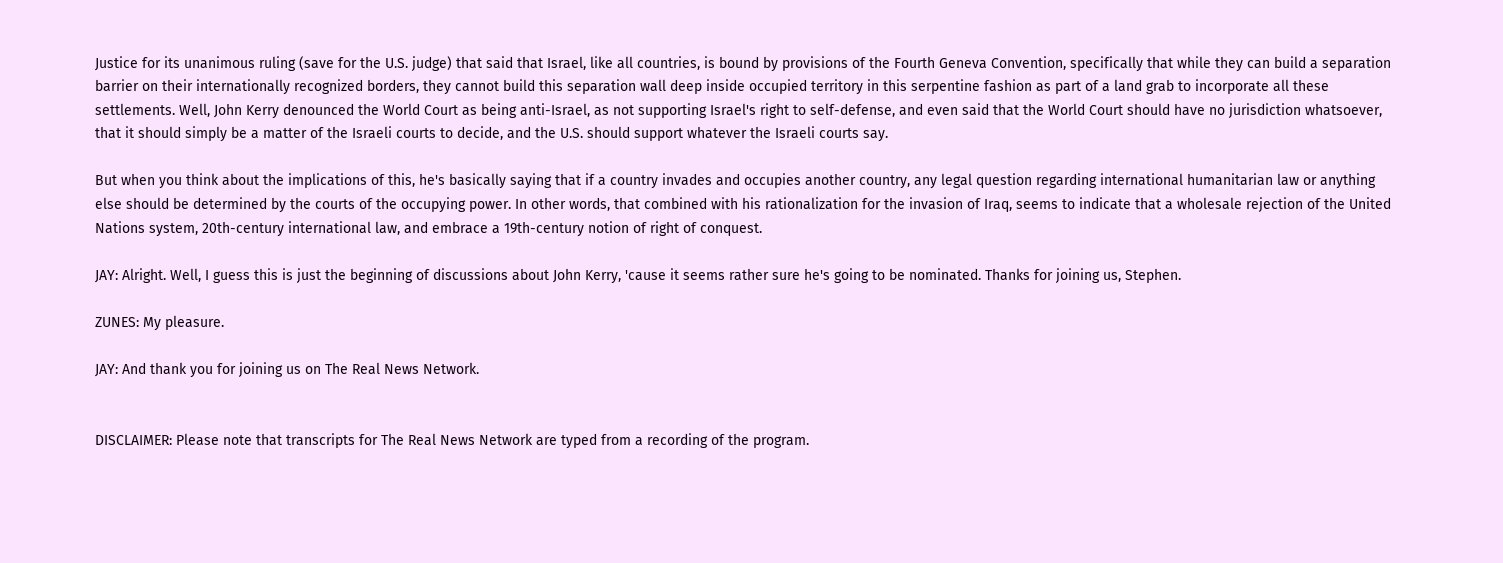Justice for its unanimous ruling (save for the U.S. judge) that said that Israel, like all countries, is bound by provisions of the Fourth Geneva Convention, specifically that while they can build a separation barrier on their internationally recognized borders, they cannot build this separation wall deep inside occupied territory in this serpentine fashion as part of a land grab to incorporate all these settlements. Well, John Kerry denounced the World Court as being anti-Israel, as not supporting Israel's right to self-defense, and even said that the World Court should have no jurisdiction whatsoever, that it should simply be a matter of the Israeli courts to decide, and the U.S. should support whatever the Israeli courts say.

But when you think about the implications of this, he's basically saying that if a country invades and occupies another country, any legal question regarding international humanitarian law or anything else should be determined by the courts of the occupying power. In other words, that combined with his rationalization for the invasion of Iraq, seems to indicate that a wholesale rejection of the United Nations system, 20th-century international law, and embrace a 19th-century notion of right of conquest.

JAY: Alright. Well, I guess this is just the beginning of discussions about John Kerry, 'cause it seems rather sure he's going to be nominated. Thanks for joining us, Stephen.

ZUNES: My pleasure.

JAY: And thank you for joining us on The Real News Network.


DISCLAIMER: Please note that transcripts for The Real News Network are typed from a recording of the program.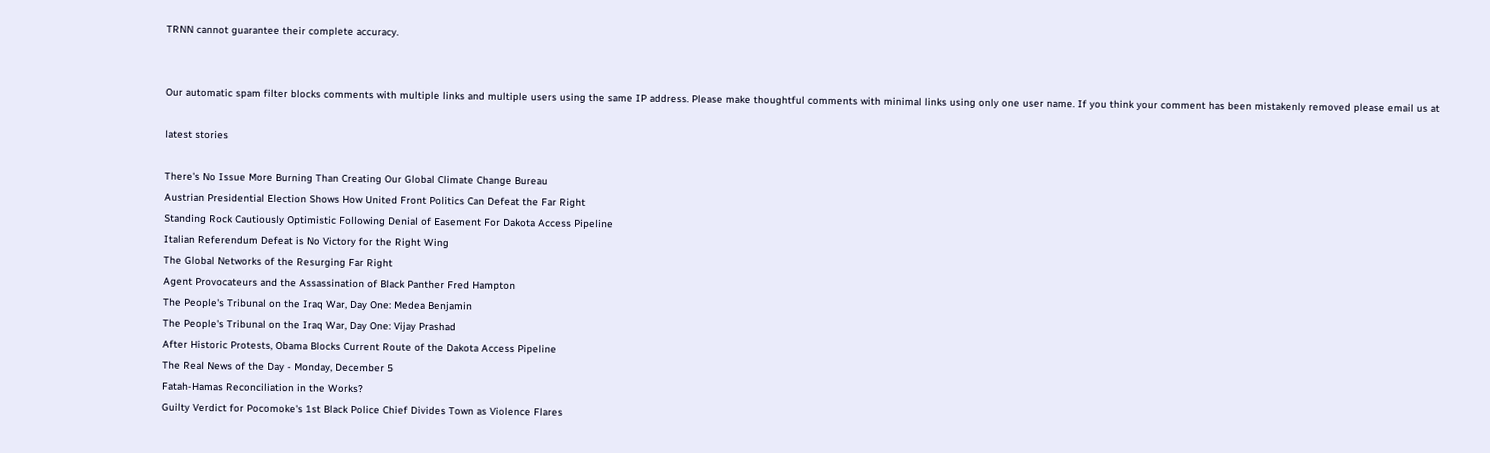TRNN cannot guarantee their complete accuracy.


Our automatic spam filter blocks comments with multiple links and multiple users using the same IP address. Please make thoughtful comments with minimal links using only one user name. If you think your comment has been mistakenly removed please email us at

latest stories

There's No Issue More Burning Than Creating Our Global Climate Change Bureau
Austrian Presidential Election Shows How United Front Politics Can Defeat the Far Right
Standing Rock Cautiously Optimistic Following Denial of Easement For Dakota Access Pipeline
Italian Referendum Defeat is No Victory for the Right Wing
The Global Networks of the Resurging Far Right
Agent Provocateurs and the Assassination of Black Panther Fred Hampton
The People's Tribunal on the Iraq War, Day One: Medea Benjamin
The People's Tribunal on the Iraq War, Day One: Vijay Prashad
After Historic Protests, Obama Blocks Current Route of the Dakota Access Pipeline
The Real News of the Day - Monday, December 5
Fatah-Hamas Reconciliation in the Works?
Guilty Verdict for Pocomoke's 1st Black Police Chief Divides Town as Violence Flares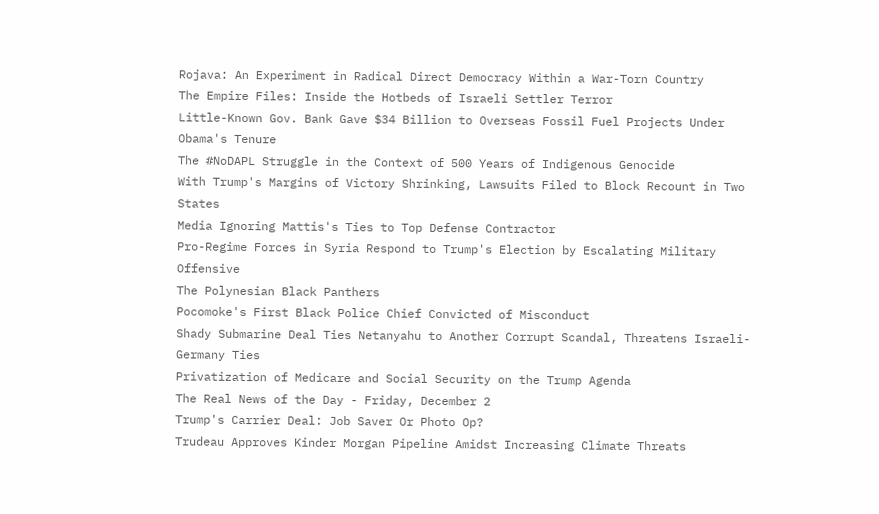Rojava: An Experiment in Radical Direct Democracy Within a War-Torn Country
The Empire Files: Inside the Hotbeds of Israeli Settler Terror
Little-Known Gov. Bank Gave $34 Billion to Overseas Fossil Fuel Projects Under Obama's Tenure
The #NoDAPL Struggle in the Context of 500 Years of Indigenous Genocide
With Trump's Margins of Victory Shrinking, Lawsuits Filed to Block Recount in Two States
Media Ignoring Mattis's Ties to Top Defense Contractor
Pro-Regime Forces in Syria Respond to Trump's Election by Escalating Military Offensive
The Polynesian Black Panthers
Pocomoke's First Black Police Chief Convicted of Misconduct
Shady Submarine Deal Ties Netanyahu to Another Corrupt Scandal, Threatens Israeli-Germany Ties
Privatization of Medicare and Social Security on the Trump Agenda
The Real News of the Day - Friday, December 2
Trump's Carrier Deal: Job Saver Or Photo Op?
Trudeau Approves Kinder Morgan Pipeline Amidst Increasing Climate Threats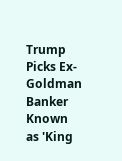Trump Picks Ex-Goldman Banker Known as 'King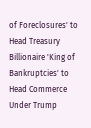of Foreclosures' to Head Treasury
Billionaire 'King of Bankruptcies' to Head Commerce Under Trump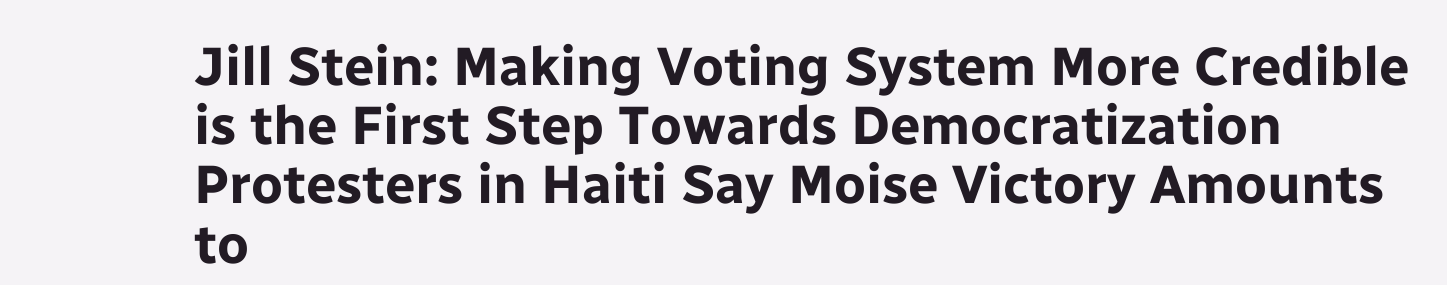Jill Stein: Making Voting System More Credible is the First Step Towards Democratization
Protesters in Haiti Say Moise Victory Amounts to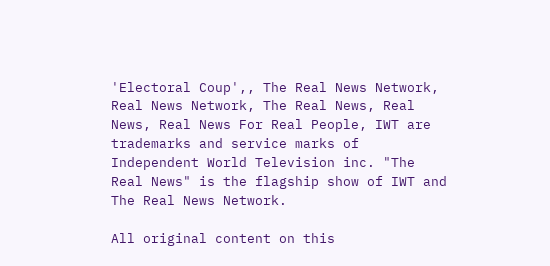'Electoral Coup',, The Real News Network, Real News Network, The Real News, Real News, Real News For Real People, IWT are trademarks and service marks of Independent World Television inc. "The Real News" is the flagship show of IWT and The Real News Network.

All original content on this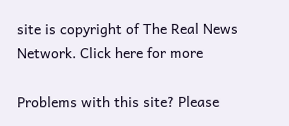site is copyright of The Real News Network. Click here for more

Problems with this site? Please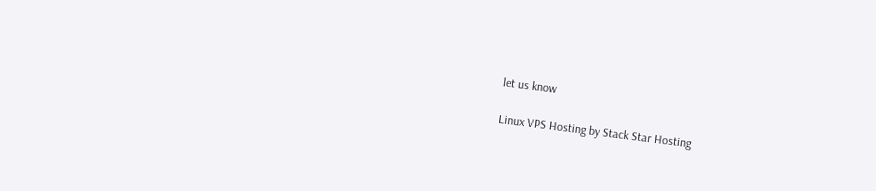let us know

Linux VPS Hosting by Stack Star Hosting